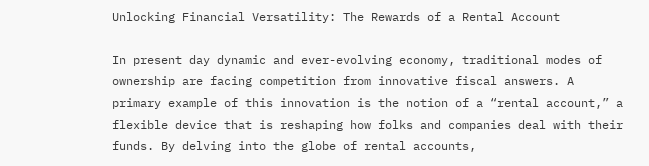Unlocking Financial Versatility: The Rewards of a Rental Account

In present day dynamic and ever-evolving economy, traditional modes of ownership are facing competition from innovative fiscal answers. A primary example of this innovation is the notion of a “rental account,” a flexible device that is reshaping how folks and companies deal with their funds. By delving into the globe of rental accounts,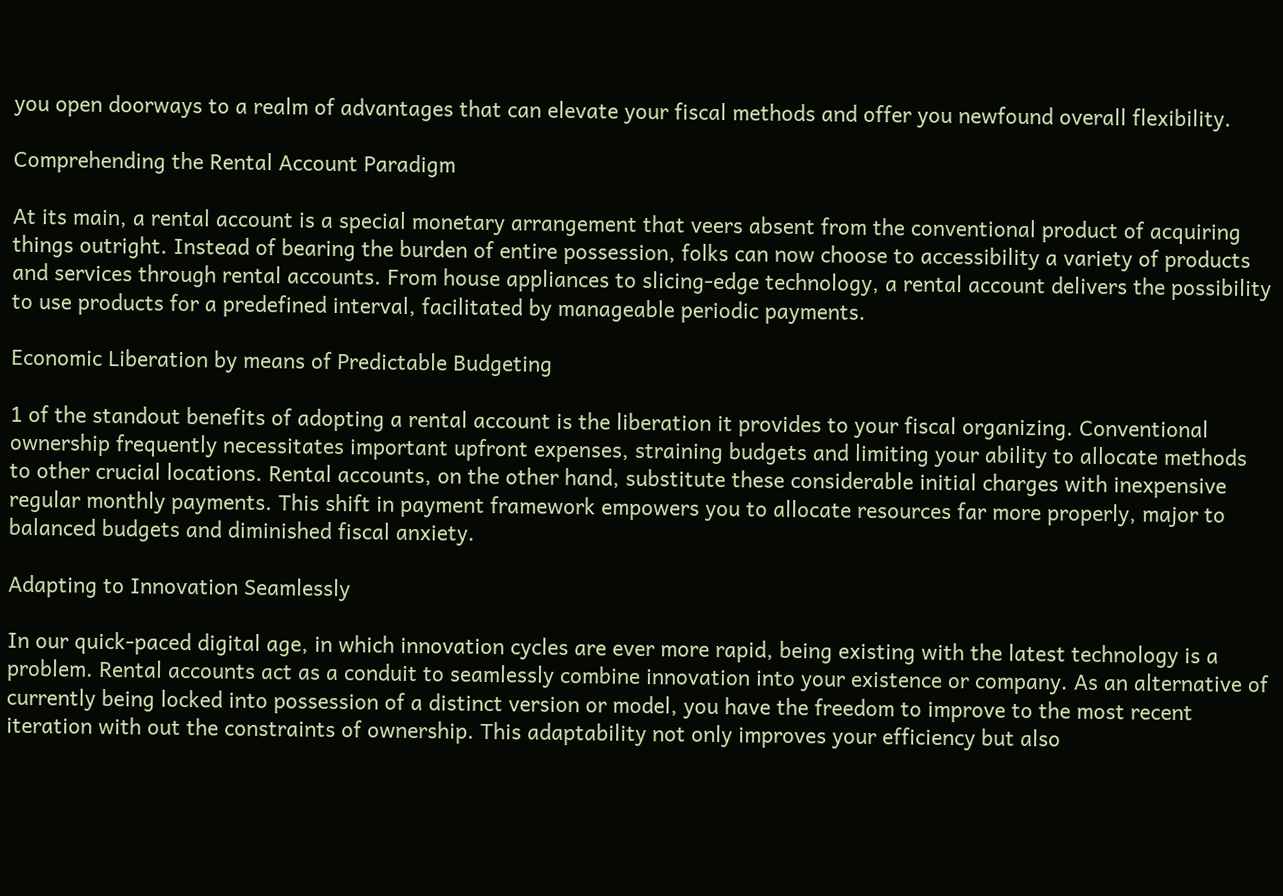you open doorways to a realm of advantages that can elevate your fiscal methods and offer you newfound overall flexibility.

Comprehending the Rental Account Paradigm

At its main, a rental account is a special monetary arrangement that veers absent from the conventional product of acquiring things outright. Instead of bearing the burden of entire possession, folks can now choose to accessibility a variety of products and services through rental accounts. From house appliances to slicing-edge technology, a rental account delivers the possibility to use products for a predefined interval, facilitated by manageable periodic payments.

Economic Liberation by means of Predictable Budgeting

1 of the standout benefits of adopting a rental account is the liberation it provides to your fiscal organizing. Conventional ownership frequently necessitates important upfront expenses, straining budgets and limiting your ability to allocate methods to other crucial locations. Rental accounts, on the other hand, substitute these considerable initial charges with inexpensive regular monthly payments. This shift in payment framework empowers you to allocate resources far more properly, major to balanced budgets and diminished fiscal anxiety.

Adapting to Innovation Seamlessly

In our quick-paced digital age, in which innovation cycles are ever more rapid, being existing with the latest technology is a problem. Rental accounts act as a conduit to seamlessly combine innovation into your existence or company. As an alternative of currently being locked into possession of a distinct version or model, you have the freedom to improve to the most recent iteration with out the constraints of ownership. This adaptability not only improves your efficiency but also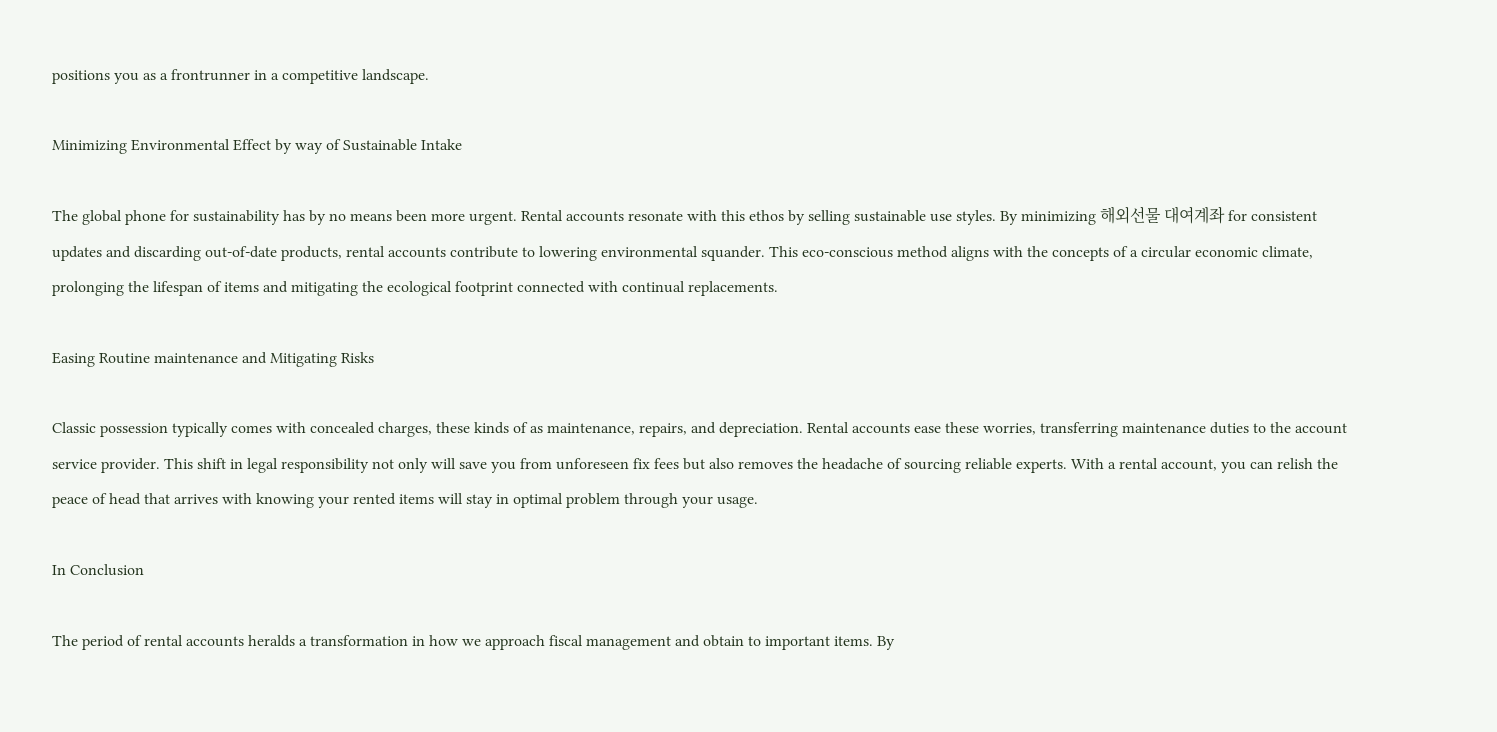positions you as a frontrunner in a competitive landscape.

Minimizing Environmental Effect by way of Sustainable Intake

The global phone for sustainability has by no means been more urgent. Rental accounts resonate with this ethos by selling sustainable use styles. By minimizing 해외선물 대여계좌 for consistent updates and discarding out-of-date products, rental accounts contribute to lowering environmental squander. This eco-conscious method aligns with the concepts of a circular economic climate, prolonging the lifespan of items and mitigating the ecological footprint connected with continual replacements.

Easing Routine maintenance and Mitigating Risks

Classic possession typically comes with concealed charges, these kinds of as maintenance, repairs, and depreciation. Rental accounts ease these worries, transferring maintenance duties to the account service provider. This shift in legal responsibility not only will save you from unforeseen fix fees but also removes the headache of sourcing reliable experts. With a rental account, you can relish the peace of head that arrives with knowing your rented items will stay in optimal problem through your usage.

In Conclusion

The period of rental accounts heralds a transformation in how we approach fiscal management and obtain to important items. By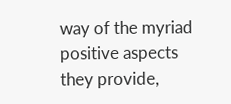way of the myriad positive aspects they provide,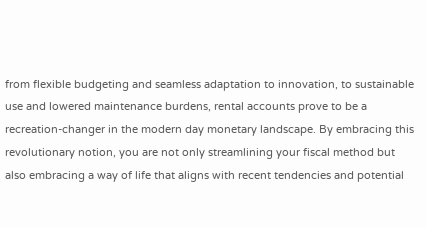from flexible budgeting and seamless adaptation to innovation, to sustainable use and lowered maintenance burdens, rental accounts prove to be a recreation-changer in the modern day monetary landscape. By embracing this revolutionary notion, you are not only streamlining your fiscal method but also embracing a way of life that aligns with recent tendencies and potential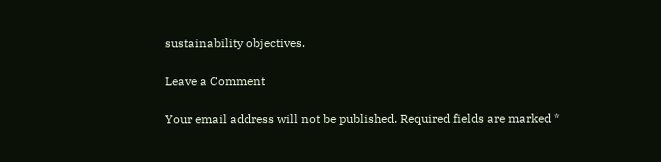sustainability objectives.

Leave a Comment

Your email address will not be published. Required fields are marked *